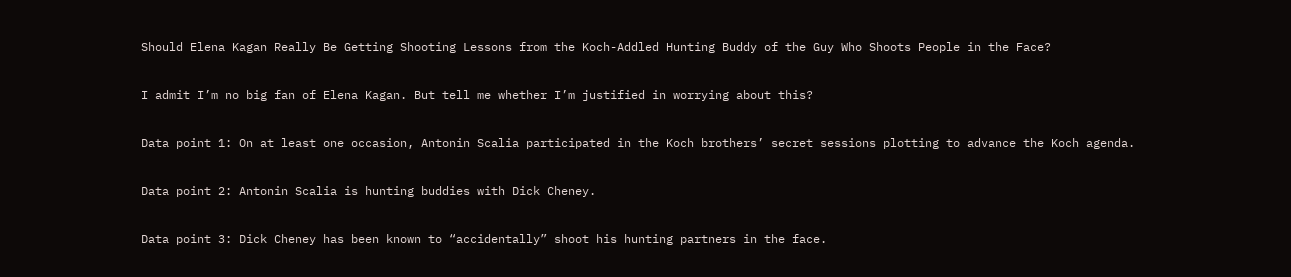Should Elena Kagan Really Be Getting Shooting Lessons from the Koch-Addled Hunting Buddy of the Guy Who Shoots People in the Face?

I admit I’m no big fan of Elena Kagan. But tell me whether I’m justified in worrying about this?

Data point 1: On at least one occasion, Antonin Scalia participated in the Koch brothers’ secret sessions plotting to advance the Koch agenda.

Data point 2: Antonin Scalia is hunting buddies with Dick Cheney.

Data point 3: Dick Cheney has been known to “accidentally” shoot his hunting partners in the face.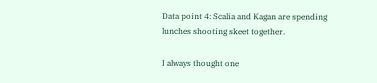Data point 4: Scalia and Kagan are spending lunches shooting skeet together.

I always thought one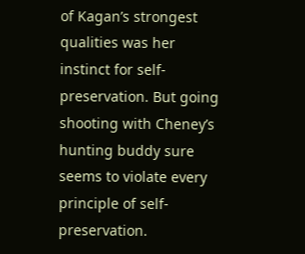of Kagan’s strongest qualities was her instinct for self-preservation. But going shooting with Cheney’s hunting buddy sure seems to violate every principle of self-preservation.